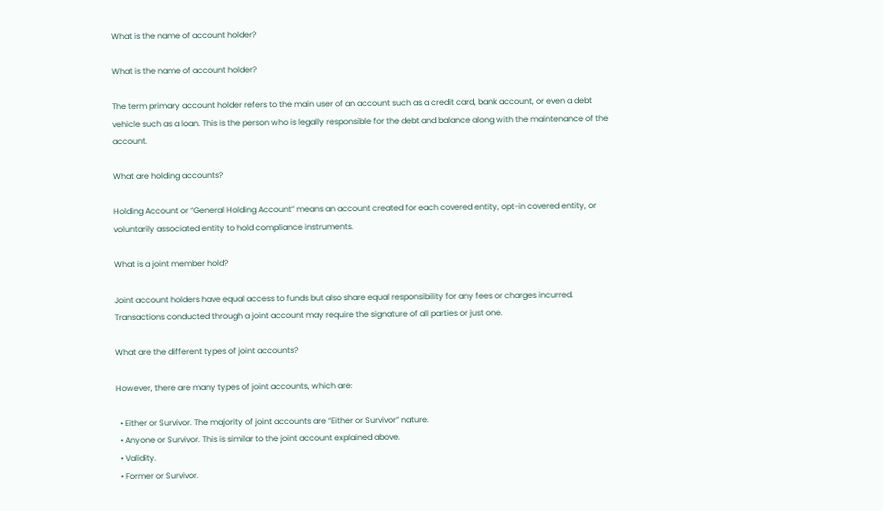What is the name of account holder?

What is the name of account holder?

The term primary account holder refers to the main user of an account such as a credit card, bank account, or even a debt vehicle such as a loan. This is the person who is legally responsible for the debt and balance along with the maintenance of the account.

What are holding accounts?

Holding Account or “General Holding Account” means an account created for each covered entity, opt-in covered entity, or voluntarily associated entity to hold compliance instruments.

What is a joint member hold?

Joint account holders have equal access to funds but also share equal responsibility for any fees or charges incurred. Transactions conducted through a joint account may require the signature of all parties or just one.

What are the different types of joint accounts?

However, there are many types of joint accounts, which are:

  • Either or Survivor. The majority of joint accounts are “Either or Survivor” nature.
  • Anyone or Survivor. This is similar to the joint account explained above.
  • Validity.
  • Former or Survivor.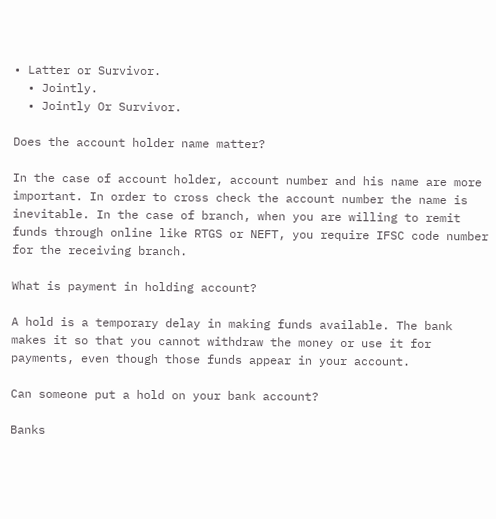• Latter or Survivor.
  • Jointly.
  • Jointly Or Survivor.

Does the account holder name matter?

In the case of account holder, account number and his name are more important. In order to cross check the account number the name is inevitable. In the case of branch, when you are willing to remit funds through online like RTGS or NEFT, you require IFSC code number for the receiving branch.

What is payment in holding account?

A hold is a temporary delay in making funds available. The bank makes it so that you cannot withdraw the money or use it for payments, even though those funds appear in your account.

Can someone put a hold on your bank account?

Banks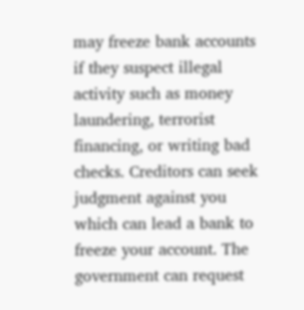may freeze bank accounts if they suspect illegal activity such as money laundering, terrorist financing, or writing bad checks. Creditors can seek judgment against you which can lead a bank to freeze your account. The government can request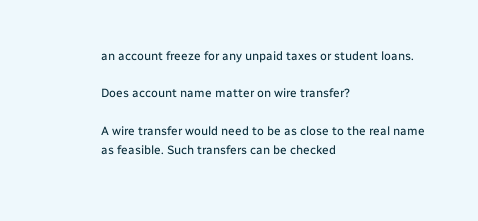an account freeze for any unpaid taxes or student loans.

Does account name matter on wire transfer?

A wire transfer would need to be as close to the real name as feasible. Such transfers can be checked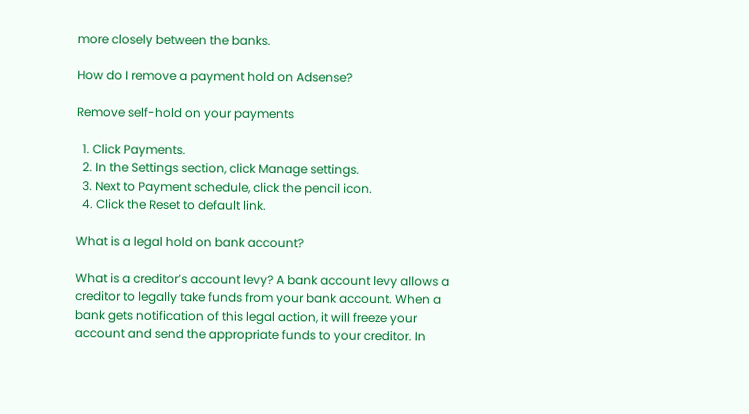more closely between the banks.

How do I remove a payment hold on Adsense?

Remove self-hold on your payments

  1. Click Payments.
  2. In the Settings section, click Manage settings.
  3. Next to Payment schedule, click the pencil icon.
  4. Click the Reset to default link.

What is a legal hold on bank account?

What is a creditor’s account levy? A bank account levy allows a creditor to legally take funds from your bank account. When a bank gets notification of this legal action, it will freeze your account and send the appropriate funds to your creditor. In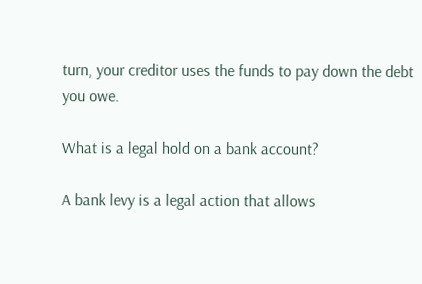turn, your creditor uses the funds to pay down the debt you owe.

What is a legal hold on a bank account?

A bank levy is a legal action that allows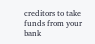creditors to take funds from your bank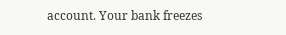account. Your bank freezes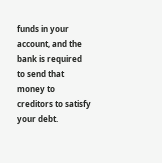funds in your account, and the bank is required to send that money to creditors to satisfy your debt.